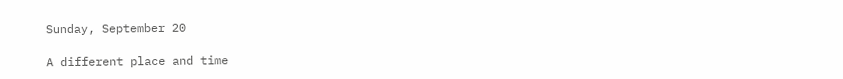Sunday, September 20

A different place and time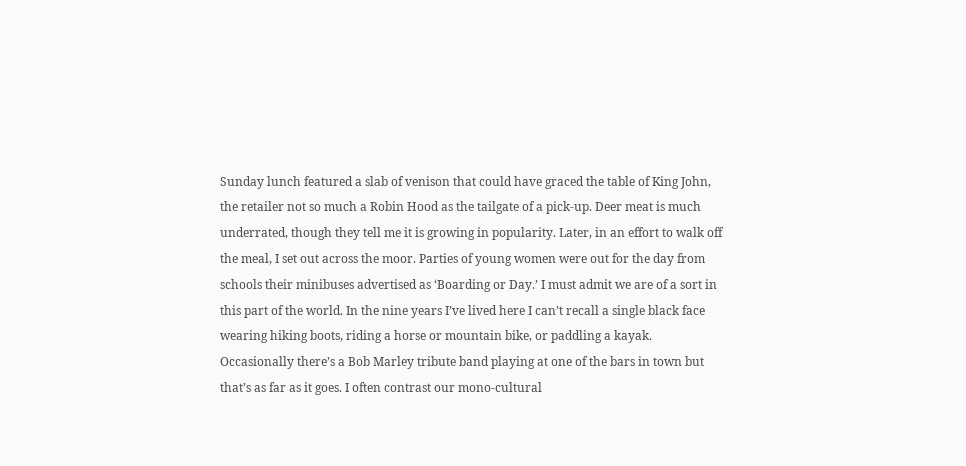Sunday lunch featured a slab of venison that could have graced the table of King John, the retailer not so much a Robin Hood as the tailgate of a pick-up. Deer meat is much underrated, though they tell me it is growing in popularity. Later, in an effort to walk off the meal, I set out across the moor. Parties of young women were out for the day from schools their minibuses advertised as ‘Boarding or Day.’ I must admit we are of a sort in this part of the world. In the nine years I’ve lived here I can’t recall a single black face wearing hiking boots, riding a horse or mountain bike, or paddling a kayak. Occasionally there’s a Bob Marley tribute band playing at one of the bars in town but that’s as far as it goes. I often contrast our mono-cultural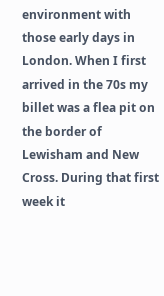environment with those early days in London. When I first arrived in the 70s my billet was a flea pit on the border of Lewisham and New Cross. During that first week it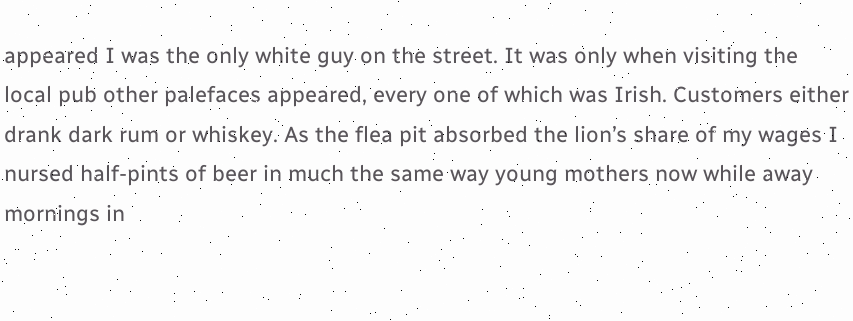appeared I was the only white guy on the street. It was only when visiting the local pub other palefaces appeared, every one of which was Irish. Customers either drank dark rum or whiskey. As the flea pit absorbed the lion’s share of my wages I nursed half-pints of beer in much the same way young mothers now while away mornings in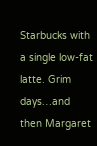Starbucks with a single low-fat latte. Grim days…and then Margaret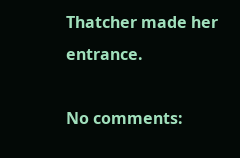Thatcher made her entrance.

No comments: